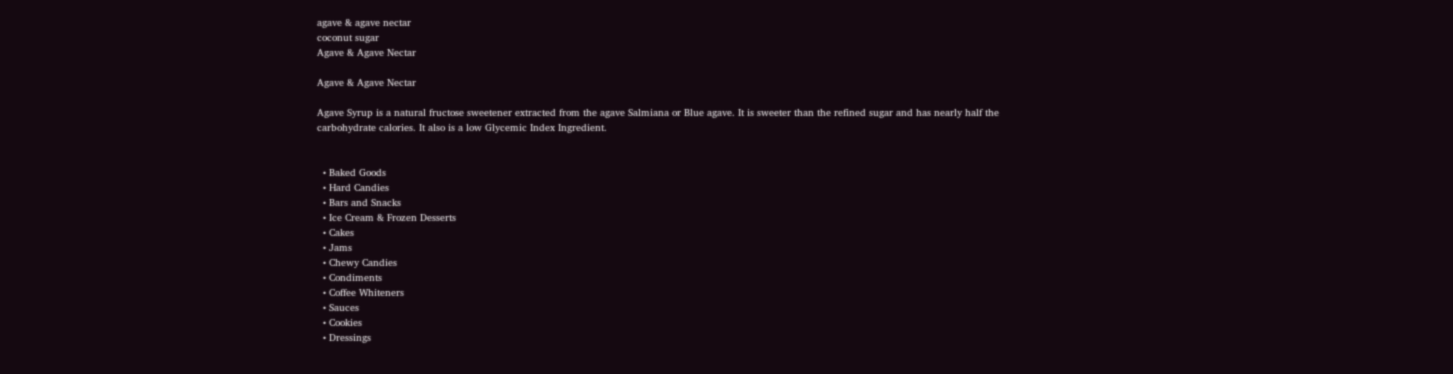agave & agave nectar
coconut sugar
Agave & Agave Nectar

Agave & Agave Nectar

Agave Syrup is a natural fructose sweetener extracted from the agave Salmiana or Blue agave. It is sweeter than the refined sugar and has nearly half the carbohydrate calories. It also is a low Glycemic Index Ingredient.


  • Baked Goods
  • Hard Candies
  • Bars and Snacks
  • Ice Cream & Frozen Desserts
  • Cakes
  • Jams
  • Chewy Candies
  • Condiments
  • Coffee Whiteners
  • Sauces
  • Cookies
  • Dressings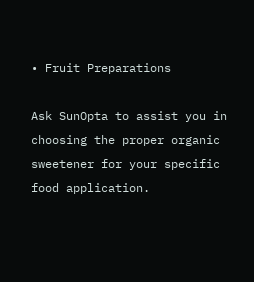• Fruit Preparations

Ask SunOpta to assist you in choosing the proper organic sweetener for your specific food application.